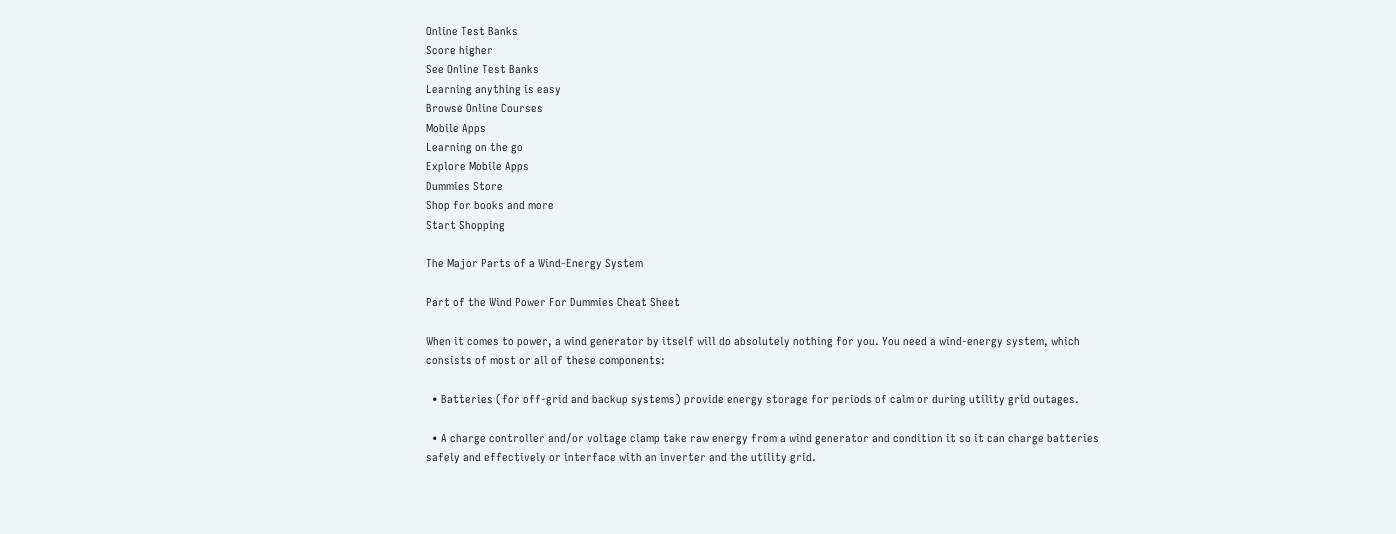Online Test Banks
Score higher
See Online Test Banks
Learning anything is easy
Browse Online Courses
Mobile Apps
Learning on the go
Explore Mobile Apps
Dummies Store
Shop for books and more
Start Shopping

The Major Parts of a Wind-Energy System

Part of the Wind Power For Dummies Cheat Sheet

When it comes to power, a wind generator by itself will do absolutely nothing for you. You need a wind-energy system, which consists of most or all of these components:

  • Batteries (for off-grid and backup systems) provide energy storage for periods of calm or during utility grid outages.

  • A charge controller and/or voltage clamp take raw energy from a wind generator and condition it so it can charge batteries safely and effectively or interface with an inverter and the utility grid.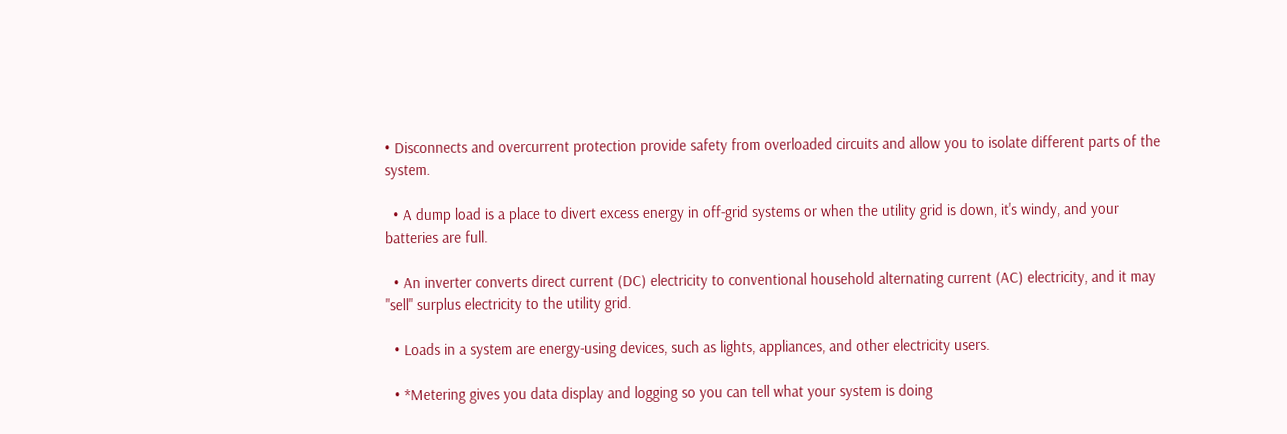• Disconnects and overcurrent protection provide safety from overloaded circuits and allow you to isolate different parts of the system.

  • A dump load is a place to divert excess energy in off-grid systems or when the utility grid is down, it's windy, and your batteries are full.

  • An inverter converts direct current (DC) electricity to conventional household alternating current (AC) electricity, and it may "sell" surplus electricity to the utility grid.

  • Loads in a system are energy-using devices, such as lights, appliances, and other electricity users.

  • *Metering gives you data display and logging so you can tell what your system is doing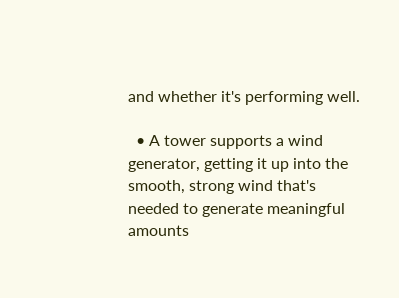and whether it's performing well.

  • A tower supports a wind generator, getting it up into the smooth, strong wind that's needed to generate meaningful amounts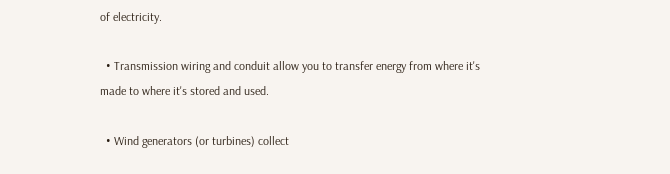of electricity.

  • Transmission wiring and conduit allow you to transfer energy from where it's made to where it's stored and used.

  • Wind generators (or turbines) collect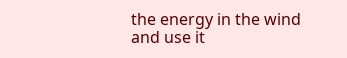the energy in the wind and use it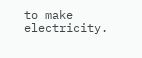to make electricity.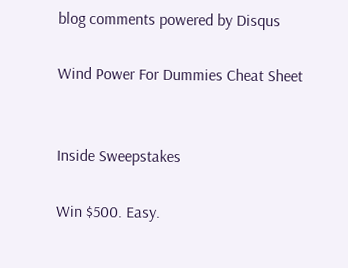blog comments powered by Disqus

Wind Power For Dummies Cheat Sheet


Inside Sweepstakes

Win $500. Easy.